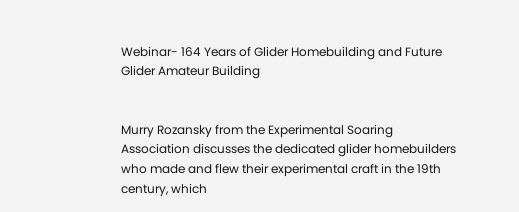Webinar- 164 Years of Glider Homebuilding and Future Glider Amateur Building


Murry Rozansky from the Experimental Soaring Association discusses the dedicated glider homebuilders who made and flew their experimental craft in the 19th century, which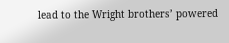lead to the Wright brothers’ powered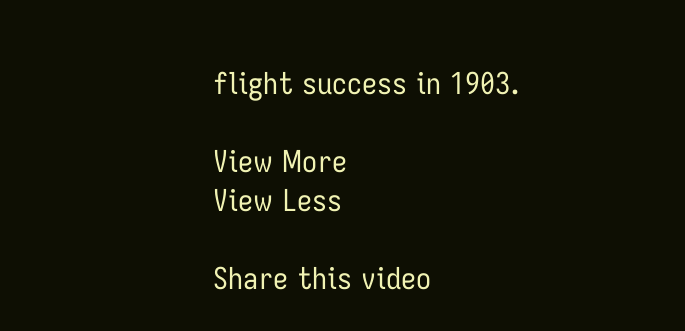flight success in 1903.

View More
View Less

Share this video